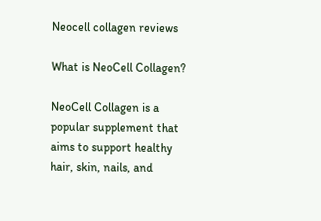Neocell collagen reviews

What is NeoCell Collagen?

NeoCell Collagen is a popular supplement that aims to support healthy hair, skin, nails, and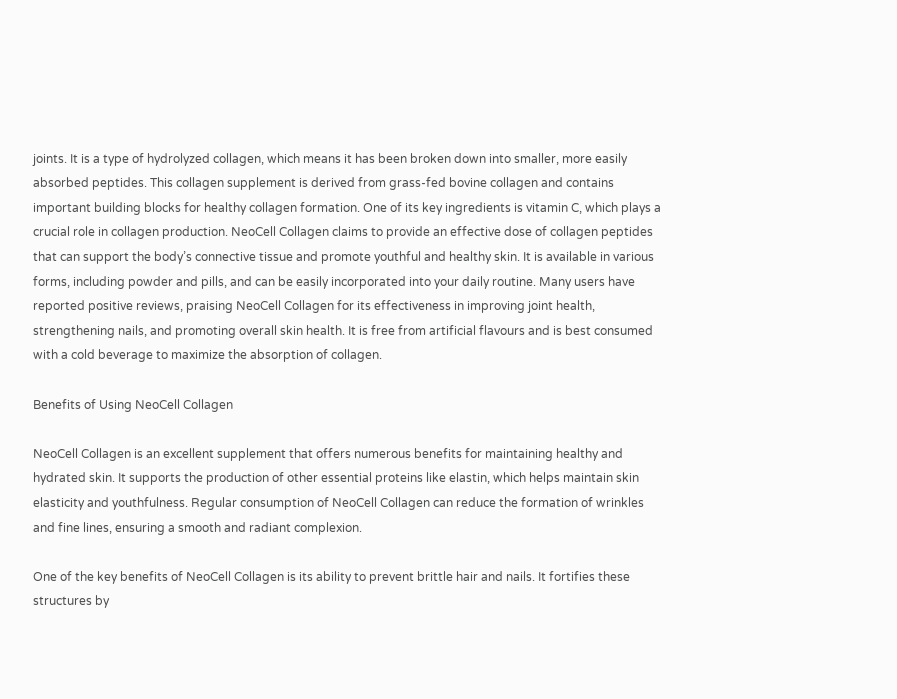joints. It is a type of hydrolyzed collagen, which means it has been broken down into smaller, more easily absorbed peptides. This collagen supplement is derived from grass-fed bovine collagen and contains important building blocks for healthy collagen formation. One of its key ingredients is vitamin C, which plays a crucial role in collagen production. NeoCell Collagen claims to provide an effective dose of collagen peptides that can support the body’s connective tissue and promote youthful and healthy skin. It is available in various forms, including powder and pills, and can be easily incorporated into your daily routine. Many users have reported positive reviews, praising NeoCell Collagen for its effectiveness in improving joint health, strengthening nails, and promoting overall skin health. It is free from artificial flavours and is best consumed with a cold beverage to maximize the absorption of collagen.

Benefits of Using NeoCell Collagen

NeoCell Collagen is an excellent supplement that offers numerous benefits for maintaining healthy and hydrated skin. It supports the production of other essential proteins like elastin, which helps maintain skin elasticity and youthfulness. Regular consumption of NeoCell Collagen can reduce the formation of wrinkles and fine lines, ensuring a smooth and radiant complexion.

One of the key benefits of NeoCell Collagen is its ability to prevent brittle hair and nails. It fortifies these structures by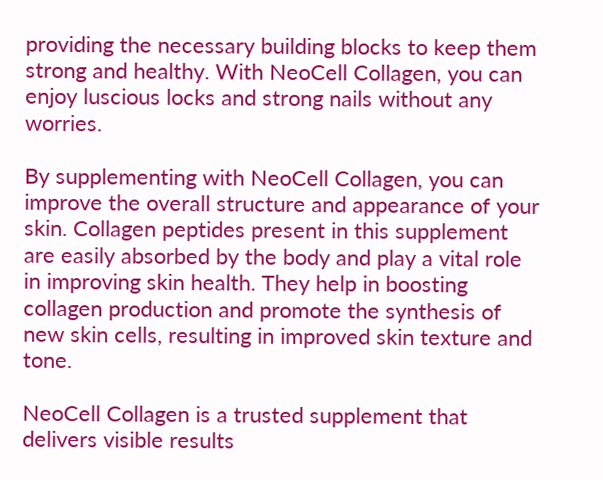providing the necessary building blocks to keep them strong and healthy. With NeoCell Collagen, you can enjoy luscious locks and strong nails without any worries.

By supplementing with NeoCell Collagen, you can improve the overall structure and appearance of your skin. Collagen peptides present in this supplement are easily absorbed by the body and play a vital role in improving skin health. They help in boosting collagen production and promote the synthesis of new skin cells, resulting in improved skin texture and tone.

NeoCell Collagen is a trusted supplement that delivers visible results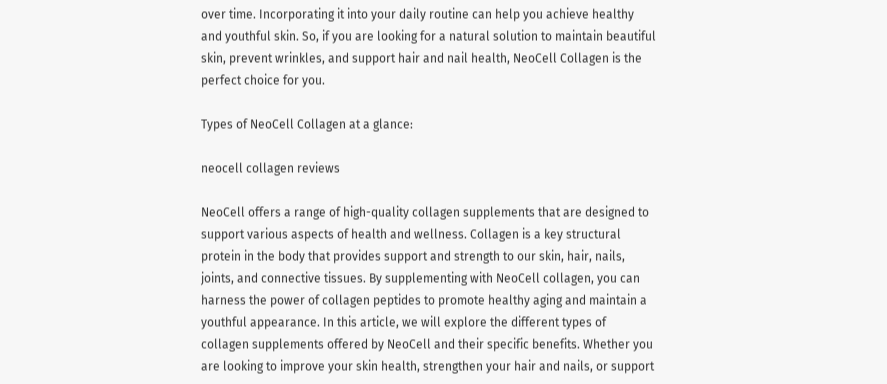over time. Incorporating it into your daily routine can help you achieve healthy and youthful skin. So, if you are looking for a natural solution to maintain beautiful skin, prevent wrinkles, and support hair and nail health, NeoCell Collagen is the perfect choice for you.

Types of NeoCell Collagen at a glance:

neocell collagen reviews

NeoCell offers a range of high-quality collagen supplements that are designed to support various aspects of health and wellness. Collagen is a key structural protein in the body that provides support and strength to our skin, hair, nails, joints, and connective tissues. By supplementing with NeoCell collagen, you can harness the power of collagen peptides to promote healthy aging and maintain a youthful appearance. In this article, we will explore the different types of collagen supplements offered by NeoCell and their specific benefits. Whether you are looking to improve your skin health, strengthen your hair and nails, or support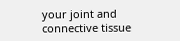your joint and connective tissue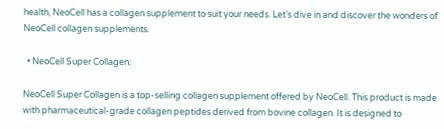health, NeoCell has a collagen supplement to suit your needs. Let’s dive in and discover the wonders of NeoCell collagen supplements.

  • NeoCell Super Collagen:

NeoCell Super Collagen is a top-selling collagen supplement offered by NeoCell. This product is made with pharmaceutical-grade collagen peptides derived from bovine collagen. It is designed to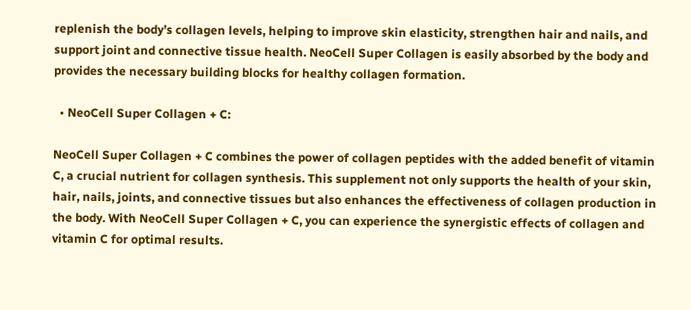replenish the body’s collagen levels, helping to improve skin elasticity, strengthen hair and nails, and support joint and connective tissue health. NeoCell Super Collagen is easily absorbed by the body and provides the necessary building blocks for healthy collagen formation.

  • NeoCell Super Collagen + C:

NeoCell Super Collagen + C combines the power of collagen peptides with the added benefit of vitamin C, a crucial nutrient for collagen synthesis. This supplement not only supports the health of your skin, hair, nails, joints, and connective tissues but also enhances the effectiveness of collagen production in the body. With NeoCell Super Collagen + C, you can experience the synergistic effects of collagen and vitamin C for optimal results.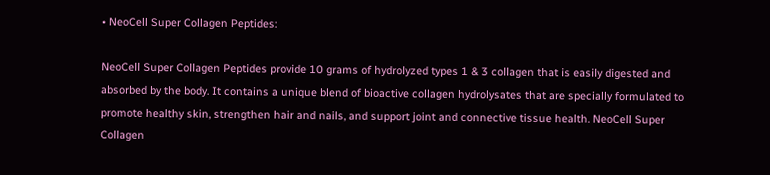• NeoCell Super Collagen Peptides:

NeoCell Super Collagen Peptides provide 10 grams of hydrolyzed types 1 & 3 collagen that is easily digested and absorbed by the body. It contains a unique blend of bioactive collagen hydrolysates that are specially formulated to promote healthy skin, strengthen hair and nails, and support joint and connective tissue health. NeoCell Super Collagen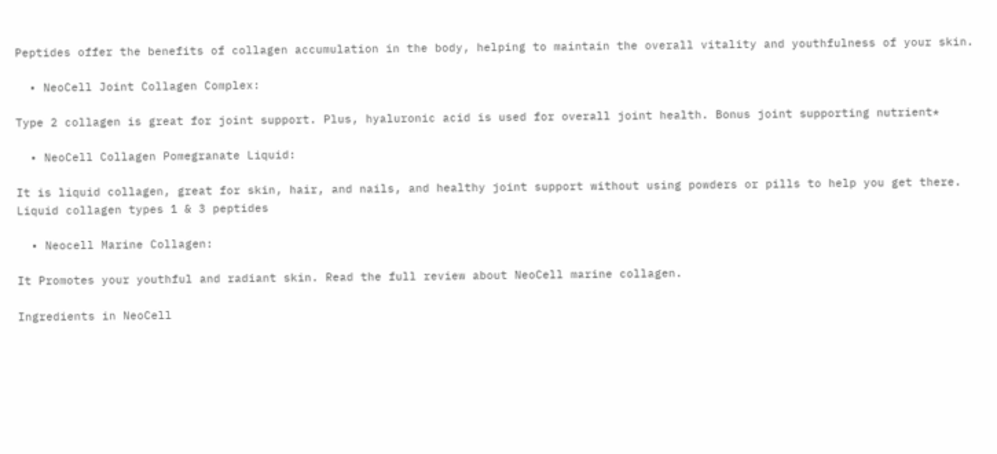Peptides offer the benefits of collagen accumulation in the body, helping to maintain the overall vitality and youthfulness of your skin.

  • NeoCell Joint Collagen Complex:

Type 2 collagen is great for joint support. Plus, hyaluronic acid is used for overall joint health. Bonus joint supporting nutrient*

  • NeoCell Collagen Pomegranate Liquid:

It is liquid collagen, great for skin, hair, and nails, and healthy joint support without using powders or pills to help you get there. Liquid collagen types 1 & 3 peptides

  • Neocell Marine Collagen:

It Promotes your youthful and radiant skin. Read the full review about NeoCell marine collagen.

Ingredients in NeoCell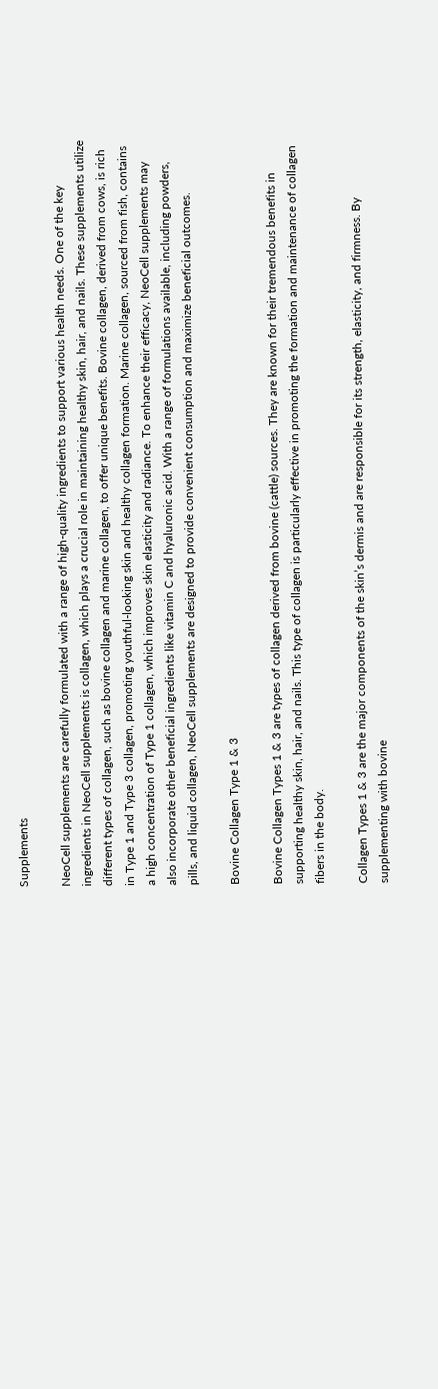Supplements

NeoCell supplements are carefully formulated with a range of high-quality ingredients to support various health needs. One of the key ingredients in NeoCell supplements is collagen, which plays a crucial role in maintaining healthy skin, hair, and nails. These supplements utilize different types of collagen, such as bovine collagen and marine collagen, to offer unique benefits. Bovine collagen, derived from cows, is rich in Type 1 and Type 3 collagen, promoting youthful-looking skin and healthy collagen formation. Marine collagen, sourced from fish, contains a high concentration of Type 1 collagen, which improves skin elasticity and radiance. To enhance their efficacy, NeoCell supplements may also incorporate other beneficial ingredients like vitamin C and hyaluronic acid. With a range of formulations available, including powders, pills, and liquid collagen, NeoCell supplements are designed to provide convenient consumption and maximize beneficial outcomes.

Bovine Collagen Type 1 & 3

Bovine Collagen Types 1 & 3 are types of collagen derived from bovine (cattle) sources. They are known for their tremendous benefits in supporting healthy skin, hair, and nails. This type of collagen is particularly effective in promoting the formation and maintenance of collagen fibers in the body.

Collagen Types 1 & 3 are the major components of the skin’s dermis and are responsible for its strength, elasticity, and firmness. By supplementing with bovine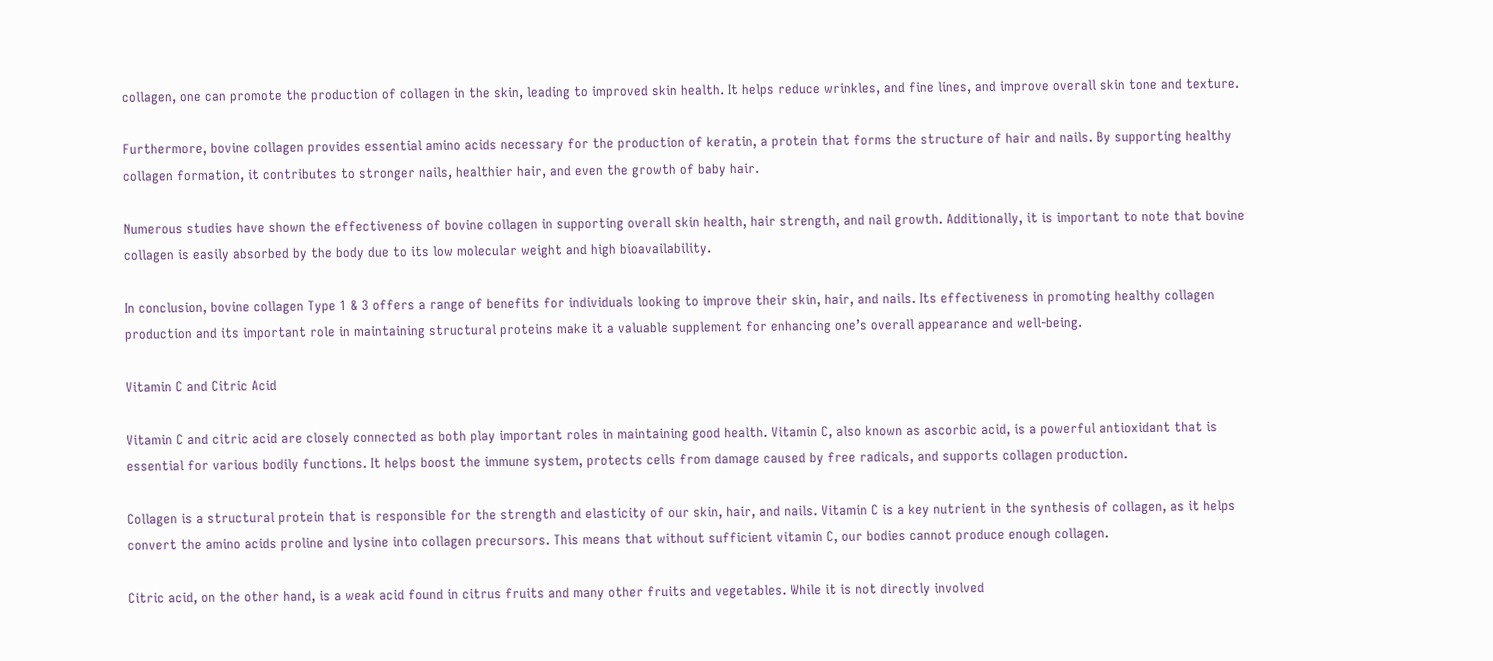collagen, one can promote the production of collagen in the skin, leading to improved skin health. It helps reduce wrinkles, and fine lines, and improve overall skin tone and texture.

Furthermore, bovine collagen provides essential amino acids necessary for the production of keratin, a protein that forms the structure of hair and nails. By supporting healthy collagen formation, it contributes to stronger nails, healthier hair, and even the growth of baby hair.

Numerous studies have shown the effectiveness of bovine collagen in supporting overall skin health, hair strength, and nail growth. Additionally, it is important to note that bovine collagen is easily absorbed by the body due to its low molecular weight and high bioavailability.

In conclusion, bovine collagen Type 1 & 3 offers a range of benefits for individuals looking to improve their skin, hair, and nails. Its effectiveness in promoting healthy collagen production and its important role in maintaining structural proteins make it a valuable supplement for enhancing one’s overall appearance and well-being.

Vitamin C and Citric Acid

Vitamin C and citric acid are closely connected as both play important roles in maintaining good health. Vitamin C, also known as ascorbic acid, is a powerful antioxidant that is essential for various bodily functions. It helps boost the immune system, protects cells from damage caused by free radicals, and supports collagen production.

Collagen is a structural protein that is responsible for the strength and elasticity of our skin, hair, and nails. Vitamin C is a key nutrient in the synthesis of collagen, as it helps convert the amino acids proline and lysine into collagen precursors. This means that without sufficient vitamin C, our bodies cannot produce enough collagen.

Citric acid, on the other hand, is a weak acid found in citrus fruits and many other fruits and vegetables. While it is not directly involved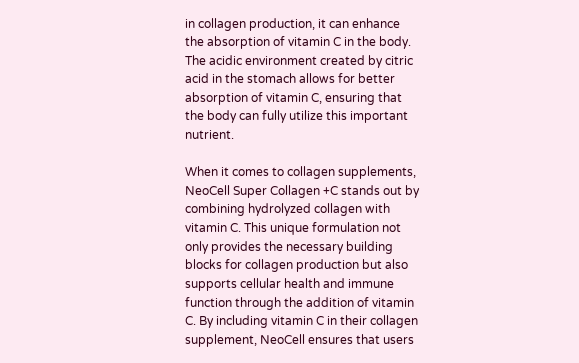in collagen production, it can enhance the absorption of vitamin C in the body. The acidic environment created by citric acid in the stomach allows for better absorption of vitamin C, ensuring that the body can fully utilize this important nutrient.

When it comes to collagen supplements, NeoCell Super Collagen +C stands out by combining hydrolyzed collagen with vitamin C. This unique formulation not only provides the necessary building blocks for collagen production but also supports cellular health and immune function through the addition of vitamin C. By including vitamin C in their collagen supplement, NeoCell ensures that users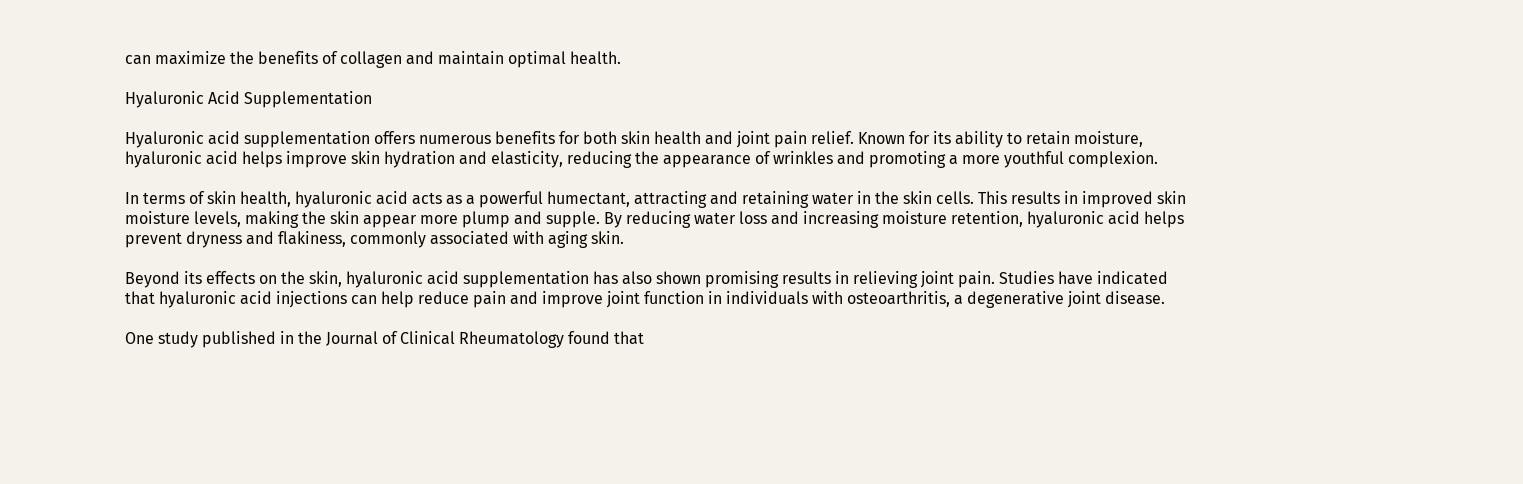can maximize the benefits of collagen and maintain optimal health.

Hyaluronic Acid Supplementation

Hyaluronic acid supplementation offers numerous benefits for both skin health and joint pain relief. Known for its ability to retain moisture, hyaluronic acid helps improve skin hydration and elasticity, reducing the appearance of wrinkles and promoting a more youthful complexion.

In terms of skin health, hyaluronic acid acts as a powerful humectant, attracting and retaining water in the skin cells. This results in improved skin moisture levels, making the skin appear more plump and supple. By reducing water loss and increasing moisture retention, hyaluronic acid helps prevent dryness and flakiness, commonly associated with aging skin.

Beyond its effects on the skin, hyaluronic acid supplementation has also shown promising results in relieving joint pain. Studies have indicated that hyaluronic acid injections can help reduce pain and improve joint function in individuals with osteoarthritis, a degenerative joint disease.

One study published in the Journal of Clinical Rheumatology found that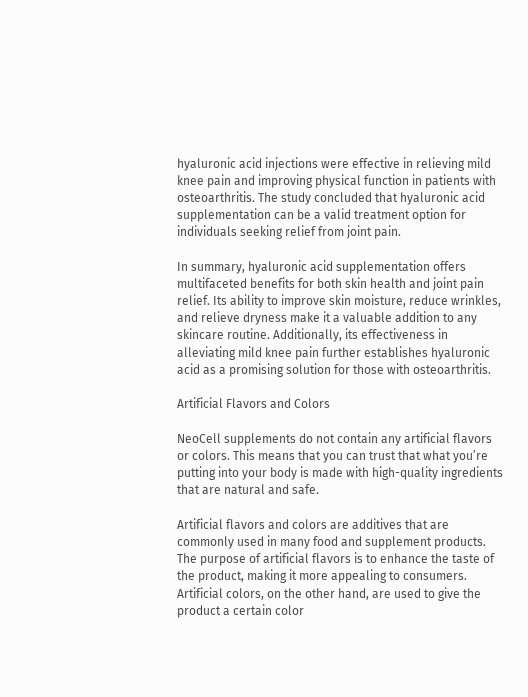hyaluronic acid injections were effective in relieving mild knee pain and improving physical function in patients with osteoarthritis. The study concluded that hyaluronic acid supplementation can be a valid treatment option for individuals seeking relief from joint pain.

In summary, hyaluronic acid supplementation offers multifaceted benefits for both skin health and joint pain relief. Its ability to improve skin moisture, reduce wrinkles, and relieve dryness make it a valuable addition to any skincare routine. Additionally, its effectiveness in alleviating mild knee pain further establishes hyaluronic acid as a promising solution for those with osteoarthritis.

Artificial Flavors and Colors

NeoCell supplements do not contain any artificial flavors or colors. This means that you can trust that what you’re putting into your body is made with high-quality ingredients that are natural and safe.

Artificial flavors and colors are additives that are commonly used in many food and supplement products. The purpose of artificial flavors is to enhance the taste of the product, making it more appealing to consumers. Artificial colors, on the other hand, are used to give the product a certain color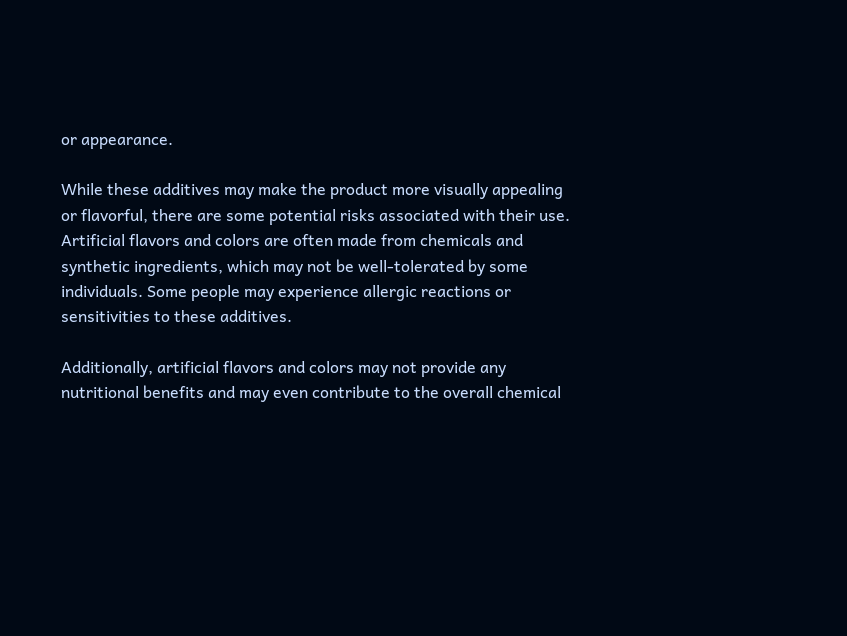or appearance.

While these additives may make the product more visually appealing or flavorful, there are some potential risks associated with their use. Artificial flavors and colors are often made from chemicals and synthetic ingredients, which may not be well-tolerated by some individuals. Some people may experience allergic reactions or sensitivities to these additives.

Additionally, artificial flavors and colors may not provide any nutritional benefits and may even contribute to the overall chemical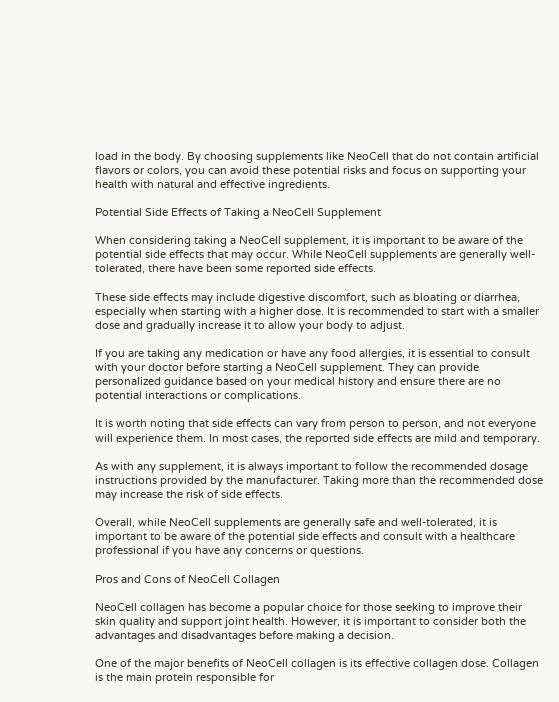load in the body. By choosing supplements like NeoCell that do not contain artificial flavors or colors, you can avoid these potential risks and focus on supporting your health with natural and effective ingredients.

Potential Side Effects of Taking a NeoCell Supplement

When considering taking a NeoCell supplement, it is important to be aware of the potential side effects that may occur. While NeoCell supplements are generally well-tolerated, there have been some reported side effects.

These side effects may include digestive discomfort, such as bloating or diarrhea, especially when starting with a higher dose. It is recommended to start with a smaller dose and gradually increase it to allow your body to adjust.

If you are taking any medication or have any food allergies, it is essential to consult with your doctor before starting a NeoCell supplement. They can provide personalized guidance based on your medical history and ensure there are no potential interactions or complications.

It is worth noting that side effects can vary from person to person, and not everyone will experience them. In most cases, the reported side effects are mild and temporary.

As with any supplement, it is always important to follow the recommended dosage instructions provided by the manufacturer. Taking more than the recommended dose may increase the risk of side effects.

Overall, while NeoCell supplements are generally safe and well-tolerated, it is important to be aware of the potential side effects and consult with a healthcare professional if you have any concerns or questions.

Pros and Cons of NeoCell Collagen

NeoCell collagen has become a popular choice for those seeking to improve their skin quality and support joint health. However, it is important to consider both the advantages and disadvantages before making a decision.

One of the major benefits of NeoCell collagen is its effective collagen dose. Collagen is the main protein responsible for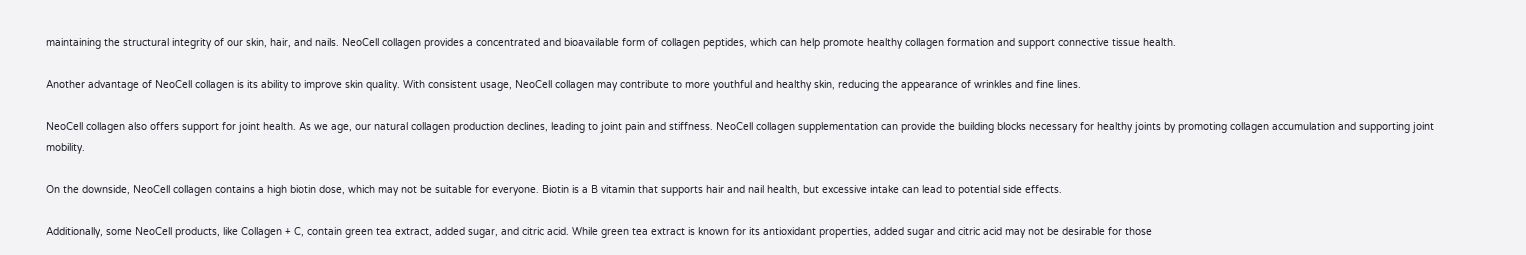maintaining the structural integrity of our skin, hair, and nails. NeoCell collagen provides a concentrated and bioavailable form of collagen peptides, which can help promote healthy collagen formation and support connective tissue health.

Another advantage of NeoCell collagen is its ability to improve skin quality. With consistent usage, NeoCell collagen may contribute to more youthful and healthy skin, reducing the appearance of wrinkles and fine lines.

NeoCell collagen also offers support for joint health. As we age, our natural collagen production declines, leading to joint pain and stiffness. NeoCell collagen supplementation can provide the building blocks necessary for healthy joints by promoting collagen accumulation and supporting joint mobility.

On the downside, NeoCell collagen contains a high biotin dose, which may not be suitable for everyone. Biotin is a B vitamin that supports hair and nail health, but excessive intake can lead to potential side effects.

Additionally, some NeoCell products, like Collagen + C, contain green tea extract, added sugar, and citric acid. While green tea extract is known for its antioxidant properties, added sugar and citric acid may not be desirable for those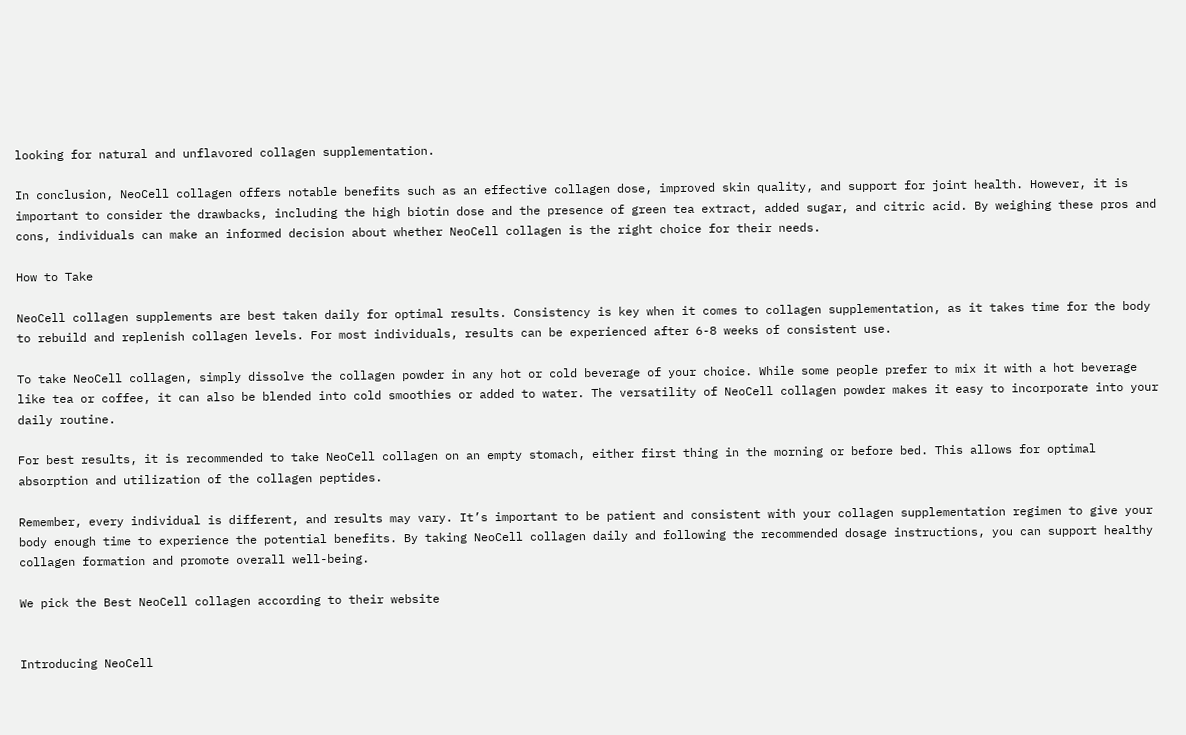looking for natural and unflavored collagen supplementation.

In conclusion, NeoCell collagen offers notable benefits such as an effective collagen dose, improved skin quality, and support for joint health. However, it is important to consider the drawbacks, including the high biotin dose and the presence of green tea extract, added sugar, and citric acid. By weighing these pros and cons, individuals can make an informed decision about whether NeoCell collagen is the right choice for their needs.

How to Take

NeoCell collagen supplements are best taken daily for optimal results. Consistency is key when it comes to collagen supplementation, as it takes time for the body to rebuild and replenish collagen levels. For most individuals, results can be experienced after 6-8 weeks of consistent use.

To take NeoCell collagen, simply dissolve the collagen powder in any hot or cold beverage of your choice. While some people prefer to mix it with a hot beverage like tea or coffee, it can also be blended into cold smoothies or added to water. The versatility of NeoCell collagen powder makes it easy to incorporate into your daily routine.

For best results, it is recommended to take NeoCell collagen on an empty stomach, either first thing in the morning or before bed. This allows for optimal absorption and utilization of the collagen peptides.

Remember, every individual is different, and results may vary. It’s important to be patient and consistent with your collagen supplementation regimen to give your body enough time to experience the potential benefits. By taking NeoCell collagen daily and following the recommended dosage instructions, you can support healthy collagen formation and promote overall well-being.

We pick the Best NeoCell collagen according to their website


Introducing NeoCell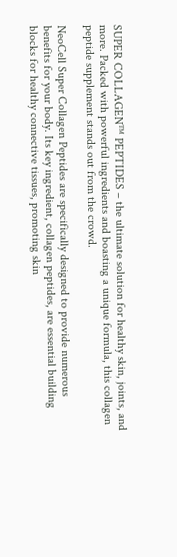SUPER COLLAGEN™ PEPTIDES – the ultimate solution for healthy skin, joints, and more. Packed with powerful ingredients and boasting a unique formula, this collagen peptide supplement stands out from the crowd.

NeoCell Super Collagen Peptides are specifically designed to provide numerous benefits for your body. Its key ingredient, collagen peptides, are essential building blocks for healthy connective tissues, promoting skin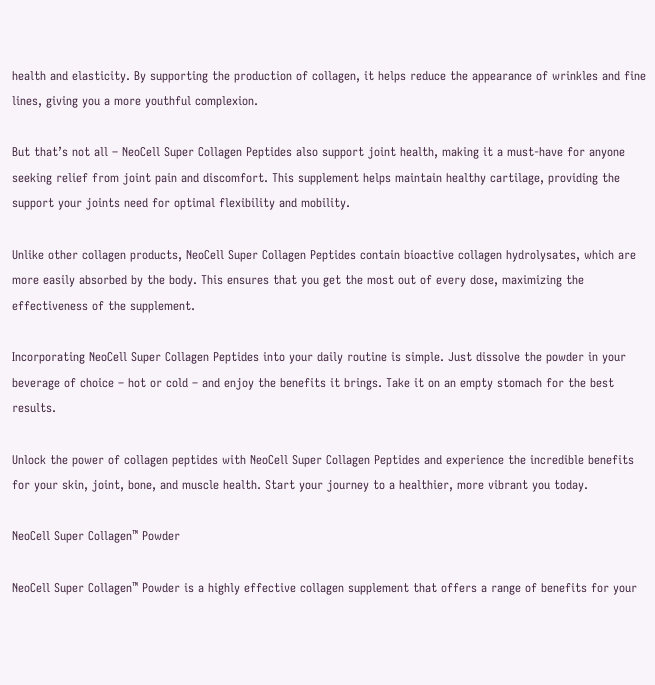health and elasticity. By supporting the production of collagen, it helps reduce the appearance of wrinkles and fine lines, giving you a more youthful complexion.

But that’s not all – NeoCell Super Collagen Peptides also support joint health, making it a must-have for anyone seeking relief from joint pain and discomfort. This supplement helps maintain healthy cartilage, providing the support your joints need for optimal flexibility and mobility.

Unlike other collagen products, NeoCell Super Collagen Peptides contain bioactive collagen hydrolysates, which are more easily absorbed by the body. This ensures that you get the most out of every dose, maximizing the effectiveness of the supplement.

Incorporating NeoCell Super Collagen Peptides into your daily routine is simple. Just dissolve the powder in your beverage of choice – hot or cold – and enjoy the benefits it brings. Take it on an empty stomach for the best results.

Unlock the power of collagen peptides with NeoCell Super Collagen Peptides and experience the incredible benefits for your skin, joint, bone, and muscle health. Start your journey to a healthier, more vibrant you today.

NeoCell Super Collagen™ Powder

NeoCell Super Collagen™ Powder is a highly effective collagen supplement that offers a range of benefits for your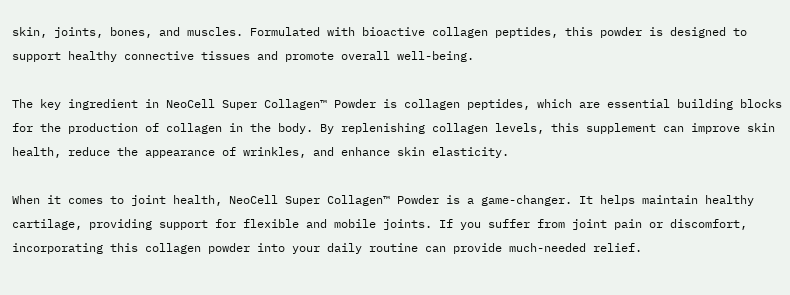skin, joints, bones, and muscles. Formulated with bioactive collagen peptides, this powder is designed to support healthy connective tissues and promote overall well-being.

The key ingredient in NeoCell Super Collagen™ Powder is collagen peptides, which are essential building blocks for the production of collagen in the body. By replenishing collagen levels, this supplement can improve skin health, reduce the appearance of wrinkles, and enhance skin elasticity.

When it comes to joint health, NeoCell Super Collagen™ Powder is a game-changer. It helps maintain healthy cartilage, providing support for flexible and mobile joints. If you suffer from joint pain or discomfort, incorporating this collagen powder into your daily routine can provide much-needed relief.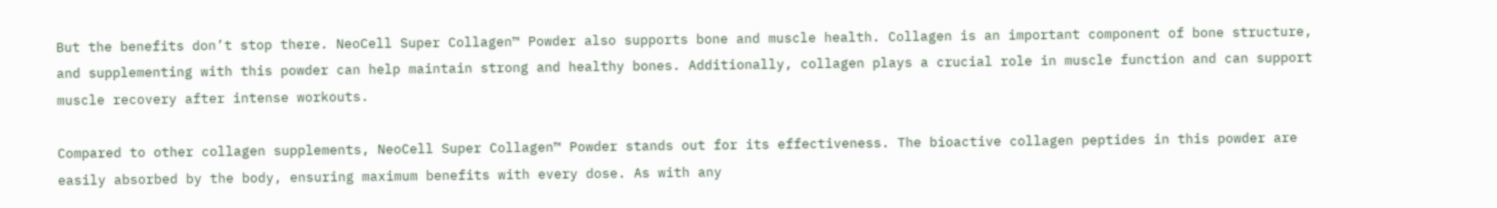But the benefits don’t stop there. NeoCell Super Collagen™ Powder also supports bone and muscle health. Collagen is an important component of bone structure, and supplementing with this powder can help maintain strong and healthy bones. Additionally, collagen plays a crucial role in muscle function and can support muscle recovery after intense workouts.

Compared to other collagen supplements, NeoCell Super Collagen™ Powder stands out for its effectiveness. The bioactive collagen peptides in this powder are easily absorbed by the body, ensuring maximum benefits with every dose. As with any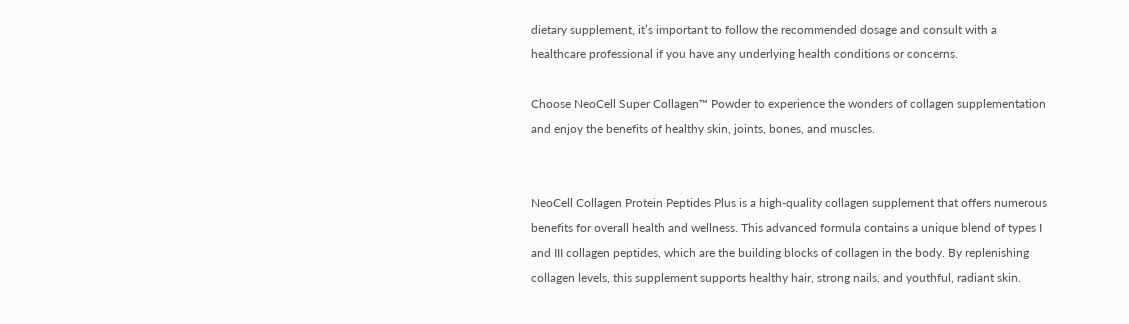dietary supplement, it’s important to follow the recommended dosage and consult with a healthcare professional if you have any underlying health conditions or concerns.

Choose NeoCell Super Collagen™ Powder to experience the wonders of collagen supplementation and enjoy the benefits of healthy skin, joints, bones, and muscles.


NeoCell Collagen Protein Peptides Plus is a high-quality collagen supplement that offers numerous benefits for overall health and wellness. This advanced formula contains a unique blend of types I and III collagen peptides, which are the building blocks of collagen in the body. By replenishing collagen levels, this supplement supports healthy hair, strong nails, and youthful, radiant skin.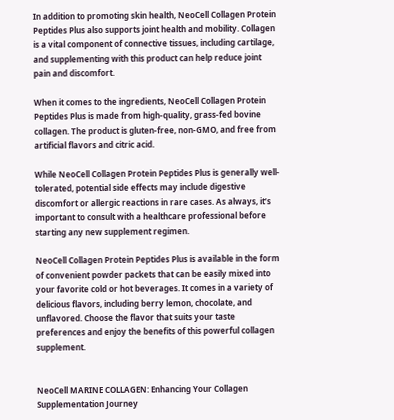In addition to promoting skin health, NeoCell Collagen Protein Peptides Plus also supports joint health and mobility. Collagen is a vital component of connective tissues, including cartilage, and supplementing with this product can help reduce joint pain and discomfort.

When it comes to the ingredients, NeoCell Collagen Protein Peptides Plus is made from high-quality, grass-fed bovine collagen. The product is gluten-free, non-GMO, and free from artificial flavors and citric acid.

While NeoCell Collagen Protein Peptides Plus is generally well-tolerated, potential side effects may include digestive discomfort or allergic reactions in rare cases. As always, it’s important to consult with a healthcare professional before starting any new supplement regimen.

NeoCell Collagen Protein Peptides Plus is available in the form of convenient powder packets that can be easily mixed into your favorite cold or hot beverages. It comes in a variety of delicious flavors, including berry lemon, chocolate, and unflavored. Choose the flavor that suits your taste preferences and enjoy the benefits of this powerful collagen supplement.


NeoCell MARINE COLLAGEN: Enhancing Your Collagen Supplementation Journey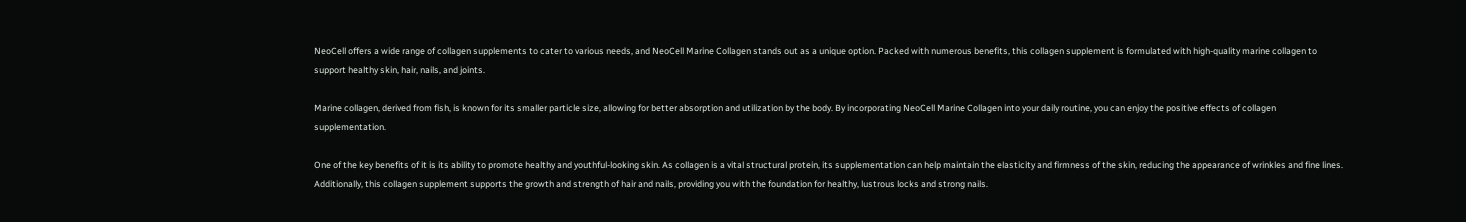NeoCell offers a wide range of collagen supplements to cater to various needs, and NeoCell Marine Collagen stands out as a unique option. Packed with numerous benefits, this collagen supplement is formulated with high-quality marine collagen to support healthy skin, hair, nails, and joints.

Marine collagen, derived from fish, is known for its smaller particle size, allowing for better absorption and utilization by the body. By incorporating NeoCell Marine Collagen into your daily routine, you can enjoy the positive effects of collagen supplementation.

One of the key benefits of it is its ability to promote healthy and youthful-looking skin. As collagen is a vital structural protein, its supplementation can help maintain the elasticity and firmness of the skin, reducing the appearance of wrinkles and fine lines. Additionally, this collagen supplement supports the growth and strength of hair and nails, providing you with the foundation for healthy, lustrous locks and strong nails.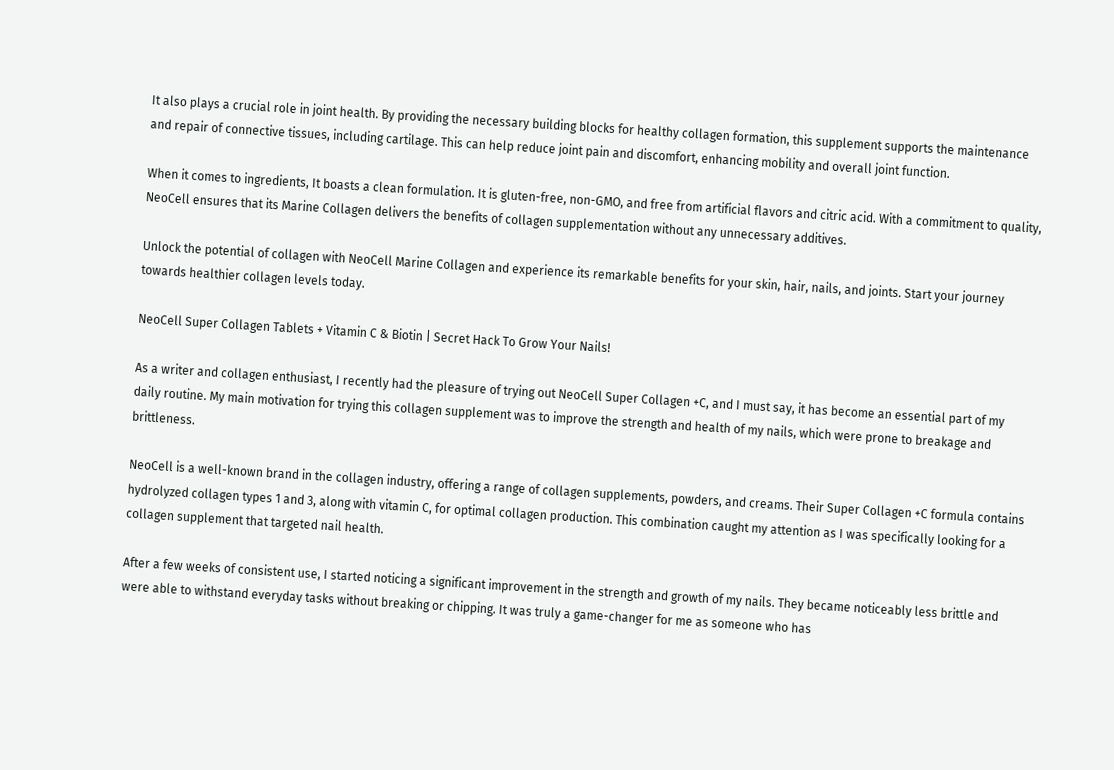It also plays a crucial role in joint health. By providing the necessary building blocks for healthy collagen formation, this supplement supports the maintenance and repair of connective tissues, including cartilage. This can help reduce joint pain and discomfort, enhancing mobility and overall joint function.

When it comes to ingredients, It boasts a clean formulation. It is gluten-free, non-GMO, and free from artificial flavors and citric acid. With a commitment to quality, NeoCell ensures that its Marine Collagen delivers the benefits of collagen supplementation without any unnecessary additives.

Unlock the potential of collagen with NeoCell Marine Collagen and experience its remarkable benefits for your skin, hair, nails, and joints. Start your journey towards healthier collagen levels today.

NeoCell Super Collagen Tablets + Vitamin C & Biotin | Secret Hack To Grow Your Nails!

As a writer and collagen enthusiast, I recently had the pleasure of trying out NeoCell Super Collagen +C, and I must say, it has become an essential part of my daily routine. My main motivation for trying this collagen supplement was to improve the strength and health of my nails, which were prone to breakage and brittleness.

NeoCell is a well-known brand in the collagen industry, offering a range of collagen supplements, powders, and creams. Their Super Collagen +C formula contains hydrolyzed collagen types 1 and 3, along with vitamin C, for optimal collagen production. This combination caught my attention as I was specifically looking for a collagen supplement that targeted nail health.

After a few weeks of consistent use, I started noticing a significant improvement in the strength and growth of my nails. They became noticeably less brittle and were able to withstand everyday tasks without breaking or chipping. It was truly a game-changer for me as someone who has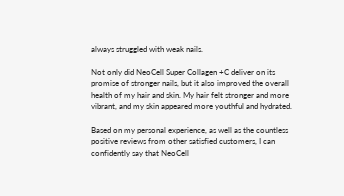always struggled with weak nails.

Not only did NeoCell Super Collagen +C deliver on its promise of stronger nails, but it also improved the overall health of my hair and skin. My hair felt stronger and more vibrant, and my skin appeared more youthful and hydrated.

Based on my personal experience, as well as the countless positive reviews from other satisfied customers, I can confidently say that NeoCell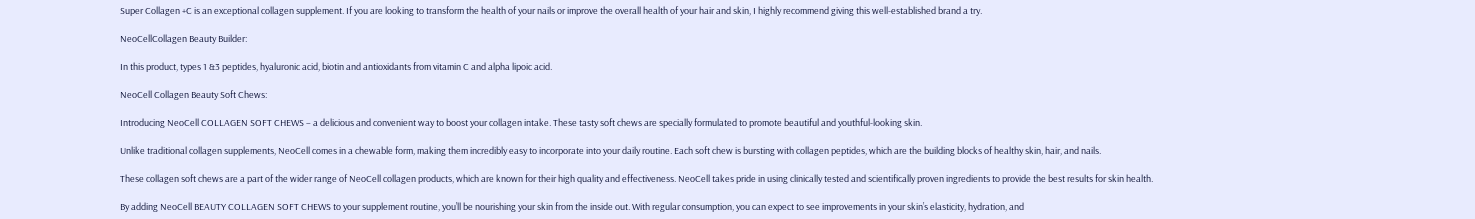Super Collagen +C is an exceptional collagen supplement. If you are looking to transform the health of your nails or improve the overall health of your hair and skin, I highly recommend giving this well-established brand a try.

NeoCellCollagen Beauty Builder:

In this product, types 1 &3 peptides, hyaluronic acid, biotin and antioxidants from vitamin C and alpha lipoic acid.

NeoCell Collagen Beauty Soft Chews:

Introducing NeoCell COLLAGEN SOFT CHEWS – a delicious and convenient way to boost your collagen intake. These tasty soft chews are specially formulated to promote beautiful and youthful-looking skin.

Unlike traditional collagen supplements, NeoCell comes in a chewable form, making them incredibly easy to incorporate into your daily routine. Each soft chew is bursting with collagen peptides, which are the building blocks of healthy skin, hair, and nails.

These collagen soft chews are a part of the wider range of NeoCell collagen products, which are known for their high quality and effectiveness. NeoCell takes pride in using clinically tested and scientifically proven ingredients to provide the best results for skin health.

By adding NeoCell BEAUTY COLLAGEN SOFT CHEWS to your supplement routine, you’ll be nourishing your skin from the inside out. With regular consumption, you can expect to see improvements in your skin’s elasticity, hydration, and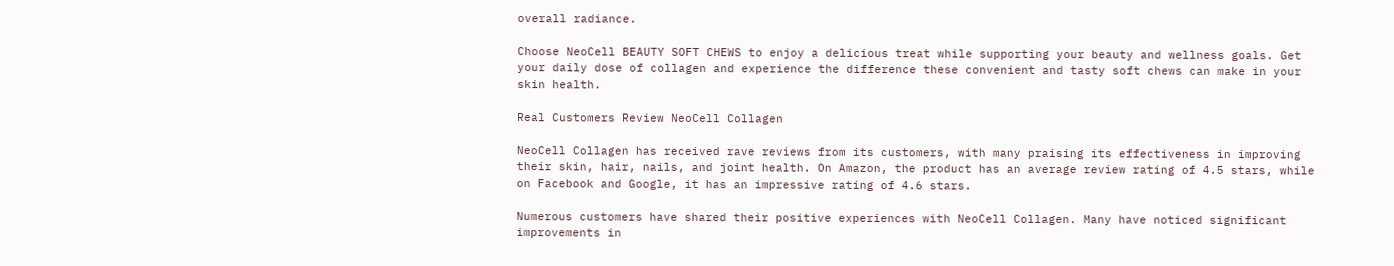overall radiance.

Choose NeoCell BEAUTY SOFT CHEWS to enjoy a delicious treat while supporting your beauty and wellness goals. Get your daily dose of collagen and experience the difference these convenient and tasty soft chews can make in your skin health.

Real Customers Review NeoCell Collagen

NeoCell Collagen has received rave reviews from its customers, with many praising its effectiveness in improving their skin, hair, nails, and joint health. On Amazon, the product has an average review rating of 4.5 stars, while on Facebook and Google, it has an impressive rating of 4.6 stars.

Numerous customers have shared their positive experiences with NeoCell Collagen. Many have noticed significant improvements in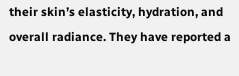their skin’s elasticity, hydration, and overall radiance. They have reported a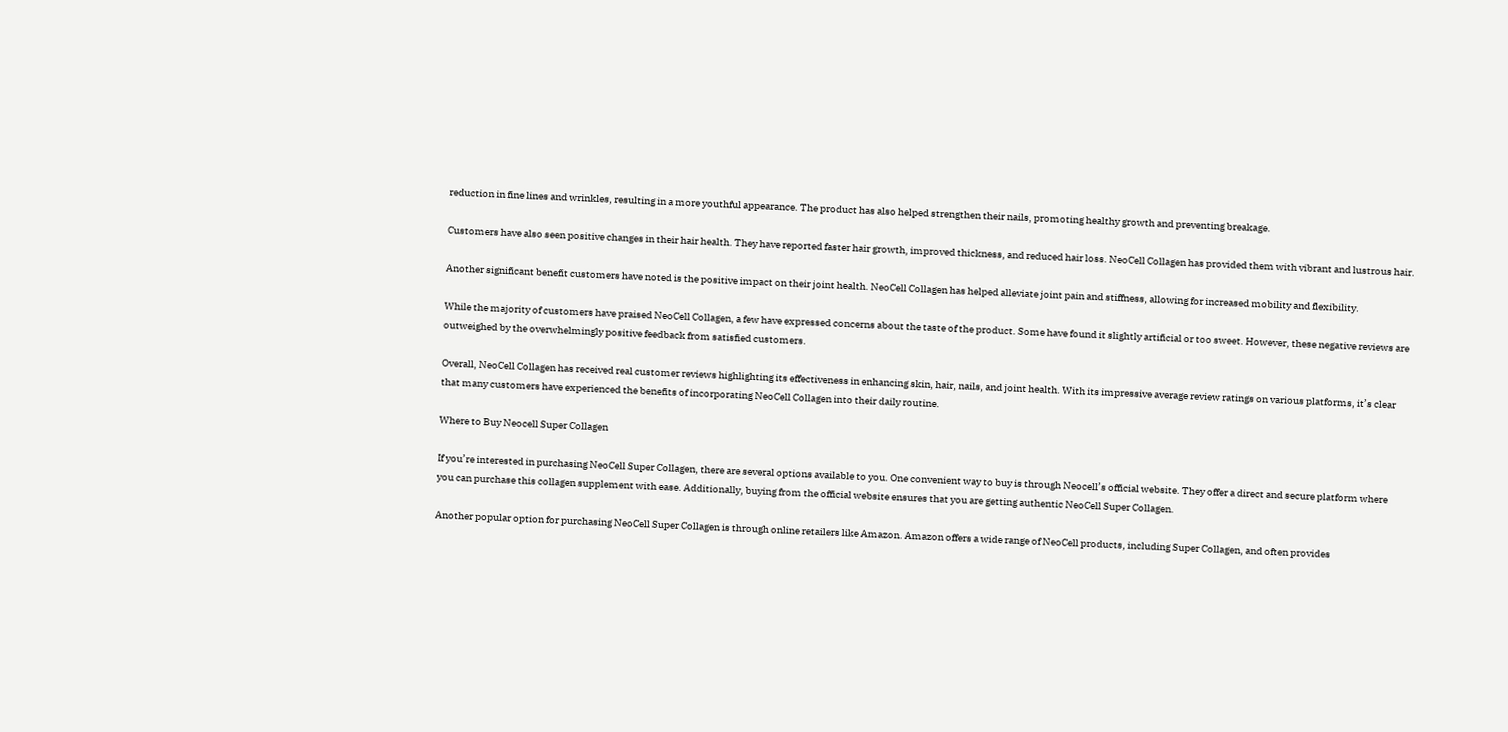reduction in fine lines and wrinkles, resulting in a more youthful appearance. The product has also helped strengthen their nails, promoting healthy growth and preventing breakage.

Customers have also seen positive changes in their hair health. They have reported faster hair growth, improved thickness, and reduced hair loss. NeoCell Collagen has provided them with vibrant and lustrous hair.

Another significant benefit customers have noted is the positive impact on their joint health. NeoCell Collagen has helped alleviate joint pain and stiffness, allowing for increased mobility and flexibility.

While the majority of customers have praised NeoCell Collagen, a few have expressed concerns about the taste of the product. Some have found it slightly artificial or too sweet. However, these negative reviews are outweighed by the overwhelmingly positive feedback from satisfied customers.

Overall, NeoCell Collagen has received real customer reviews highlighting its effectiveness in enhancing skin, hair, nails, and joint health. With its impressive average review ratings on various platforms, it’s clear that many customers have experienced the benefits of incorporating NeoCell Collagen into their daily routine.

Where to Buy Neocell Super Collagen

If you’re interested in purchasing NeoCell Super Collagen, there are several options available to you. One convenient way to buy is through Neocell’s official website. They offer a direct and secure platform where you can purchase this collagen supplement with ease. Additionally, buying from the official website ensures that you are getting authentic NeoCell Super Collagen.

Another popular option for purchasing NeoCell Super Collagen is through online retailers like Amazon. Amazon offers a wide range of NeoCell products, including Super Collagen, and often provides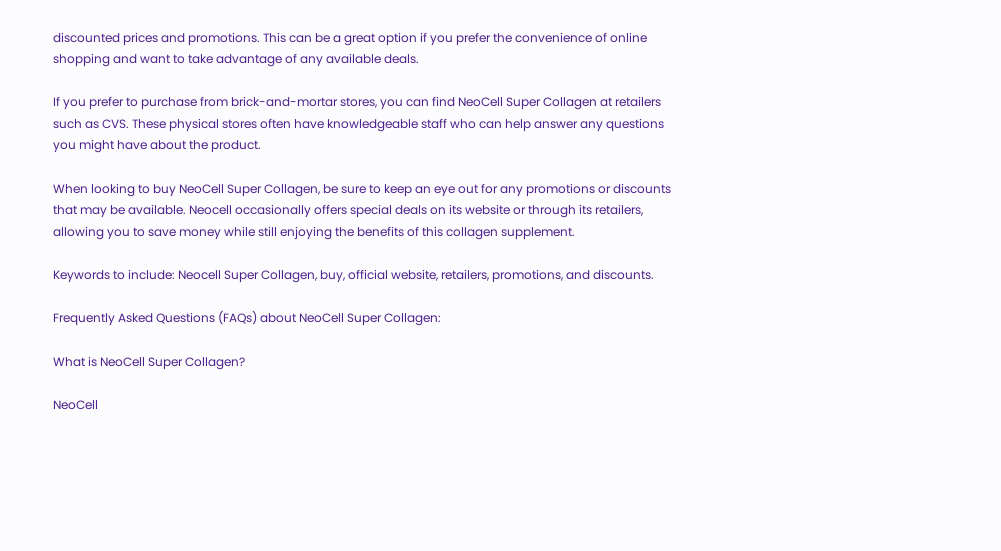discounted prices and promotions. This can be a great option if you prefer the convenience of online shopping and want to take advantage of any available deals.

If you prefer to purchase from brick-and-mortar stores, you can find NeoCell Super Collagen at retailers such as CVS. These physical stores often have knowledgeable staff who can help answer any questions you might have about the product.

When looking to buy NeoCell Super Collagen, be sure to keep an eye out for any promotions or discounts that may be available. Neocell occasionally offers special deals on its website or through its retailers, allowing you to save money while still enjoying the benefits of this collagen supplement.

Keywords to include: Neocell Super Collagen, buy, official website, retailers, promotions, and discounts.

Frequently Asked Questions (FAQs) about NeoCell Super Collagen:

What is NeoCell Super Collagen?

NeoCell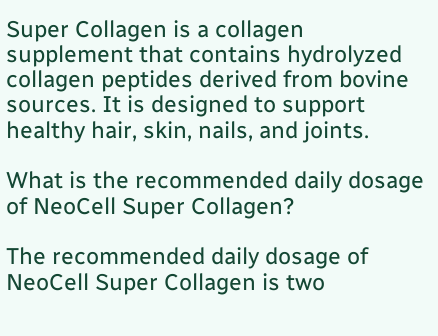Super Collagen is a collagen supplement that contains hydrolyzed collagen peptides derived from bovine sources. It is designed to support healthy hair, skin, nails, and joints.

What is the recommended daily dosage of NeoCell Super Collagen?

The recommended daily dosage of NeoCell Super Collagen is two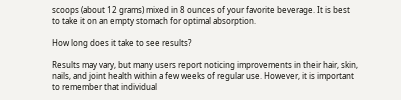scoops (about 12 grams) mixed in 8 ounces of your favorite beverage. It is best to take it on an empty stomach for optimal absorption.

How long does it take to see results?

Results may vary, but many users report noticing improvements in their hair, skin, nails, and joint health within a few weeks of regular use. However, it is important to remember that individual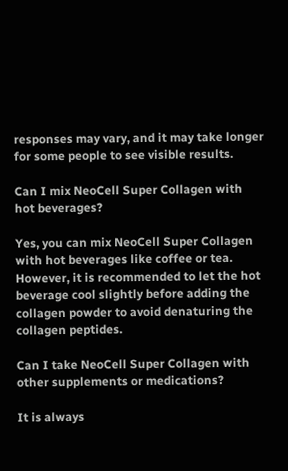responses may vary, and it may take longer for some people to see visible results.

Can I mix NeoCell Super Collagen with hot beverages?

Yes, you can mix NeoCell Super Collagen with hot beverages like coffee or tea. However, it is recommended to let the hot beverage cool slightly before adding the collagen powder to avoid denaturing the collagen peptides.

Can I take NeoCell Super Collagen with other supplements or medications?

It is always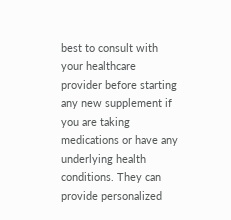best to consult with your healthcare provider before starting any new supplement if you are taking medications or have any underlying health conditions. They can provide personalized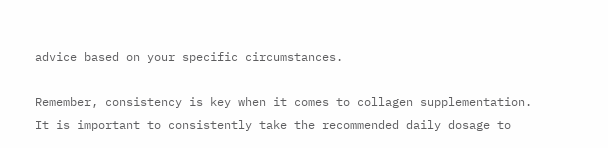advice based on your specific circumstances.

Remember, consistency is key when it comes to collagen supplementation. It is important to consistently take the recommended daily dosage to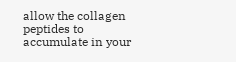allow the collagen peptides to accumulate in your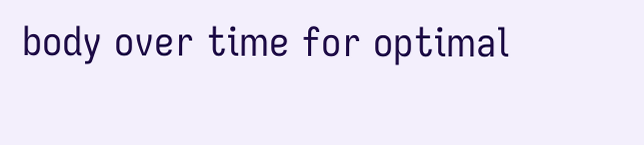body over time for optimal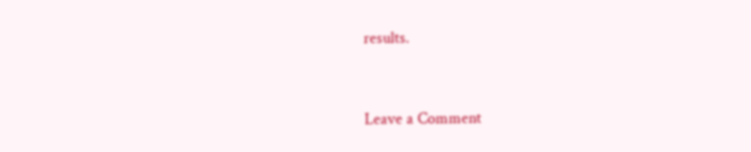results.


Leave a Comment